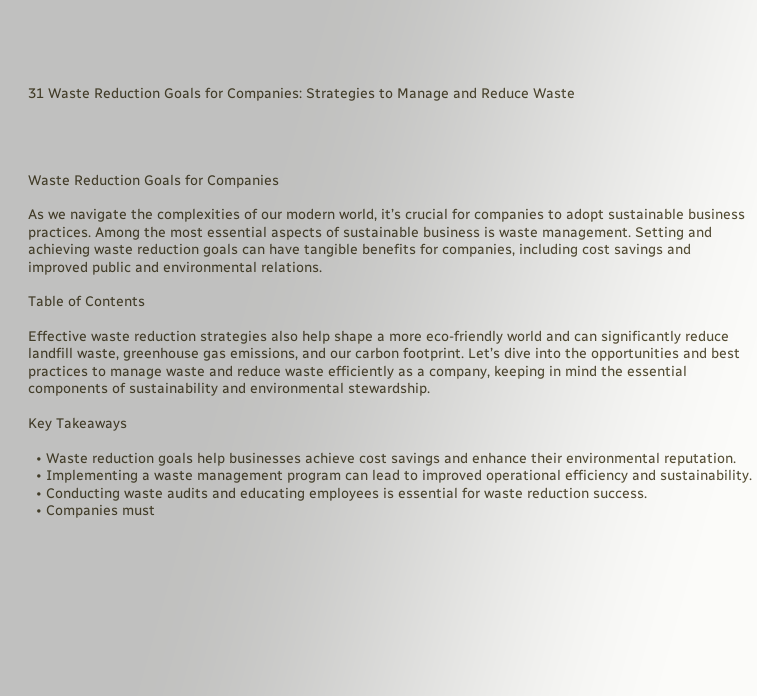31 Waste Reduction Goals for Companies: Strategies to Manage and Reduce Waste




Waste Reduction Goals for Companies

As we navigate the complexities of our modern world, it’s crucial for companies to adopt sustainable business practices. Among the most essential aspects of sustainable business is waste management. Setting and achieving waste reduction goals can have tangible benefits for companies, including cost savings and improved public and environmental relations.

Table of Contents

Effective waste reduction strategies also help shape a more eco-friendly world and can significantly reduce landfill waste, greenhouse gas emissions, and our carbon footprint. Let’s dive into the opportunities and best practices to manage waste and reduce waste efficiently as a company, keeping in mind the essential components of sustainability and environmental stewardship.

Key Takeaways

  • Waste reduction goals help businesses achieve cost savings and enhance their environmental reputation.
  • Implementing a waste management program can lead to improved operational efficiency and sustainability.
  • Conducting waste audits and educating employees is essential for waste reduction success.
  • Companies must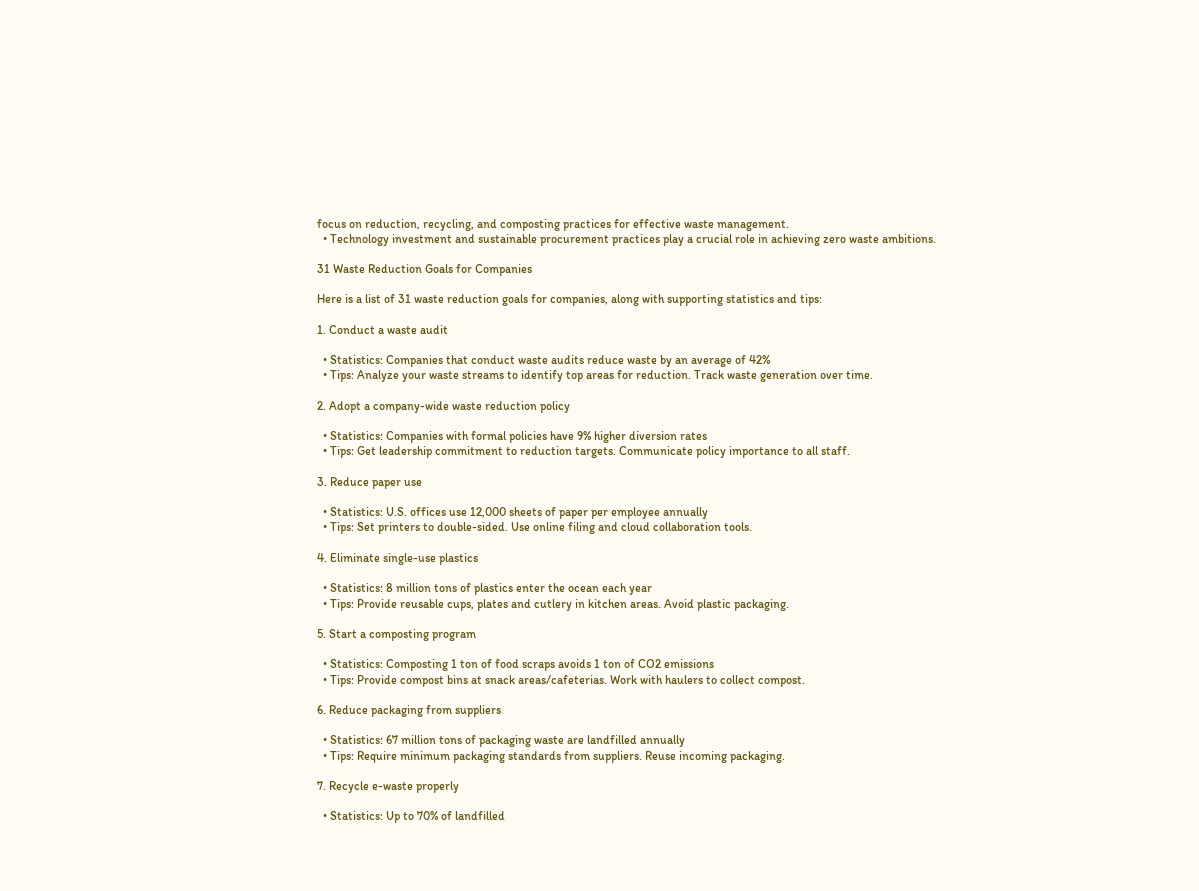focus on reduction, recycling, and composting practices for effective waste management.
  • Technology investment and sustainable procurement practices play a crucial role in achieving zero waste ambitions.

31 Waste Reduction Goals for Companies

Here is a list of 31 waste reduction goals for companies, along with supporting statistics and tips:

1. Conduct a waste audit

  • Statistics: Companies that conduct waste audits reduce waste by an average of 42%
  • Tips: Analyze your waste streams to identify top areas for reduction. Track waste generation over time.

2. Adopt a company-wide waste reduction policy

  • Statistics: Companies with formal policies have 9% higher diversion rates
  • Tips: Get leadership commitment to reduction targets. Communicate policy importance to all staff.

3. Reduce paper use

  • Statistics: U.S. offices use 12,000 sheets of paper per employee annually
  • Tips: Set printers to double-sided. Use online filing and cloud collaboration tools.

4. Eliminate single-use plastics

  • Statistics: 8 million tons of plastics enter the ocean each year
  • Tips: Provide reusable cups, plates and cutlery in kitchen areas. Avoid plastic packaging.

5. Start a composting program

  • Statistics: Composting 1 ton of food scraps avoids 1 ton of CO2 emissions
  • Tips: Provide compost bins at snack areas/cafeterias. Work with haulers to collect compost.

6. Reduce packaging from suppliers

  • Statistics: 67 million tons of packaging waste are landfilled annually
  • Tips: Require minimum packaging standards from suppliers. Reuse incoming packaging.

7. Recycle e-waste properly

  • Statistics: Up to 70% of landfilled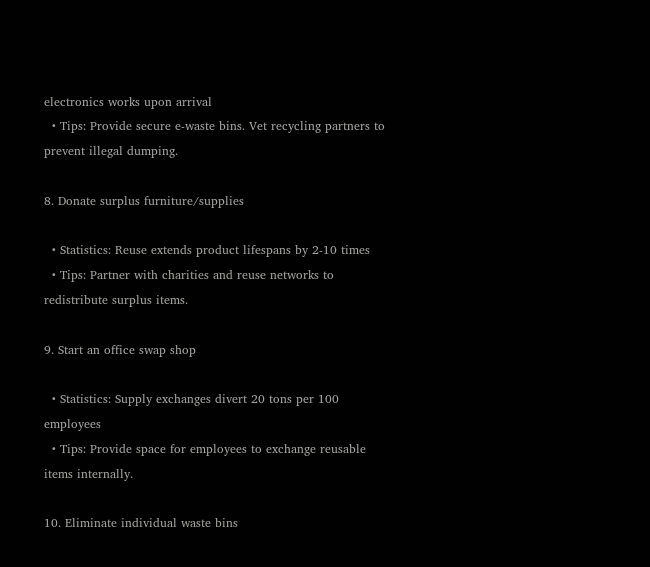electronics works upon arrival
  • Tips: Provide secure e-waste bins. Vet recycling partners to prevent illegal dumping.

8. Donate surplus furniture/supplies

  • Statistics: Reuse extends product lifespans by 2-10 times
  • Tips: Partner with charities and reuse networks to redistribute surplus items.

9. Start an office swap shop

  • Statistics: Supply exchanges divert 20 tons per 100 employees
  • Tips: Provide space for employees to exchange reusable items internally.

10. Eliminate individual waste bins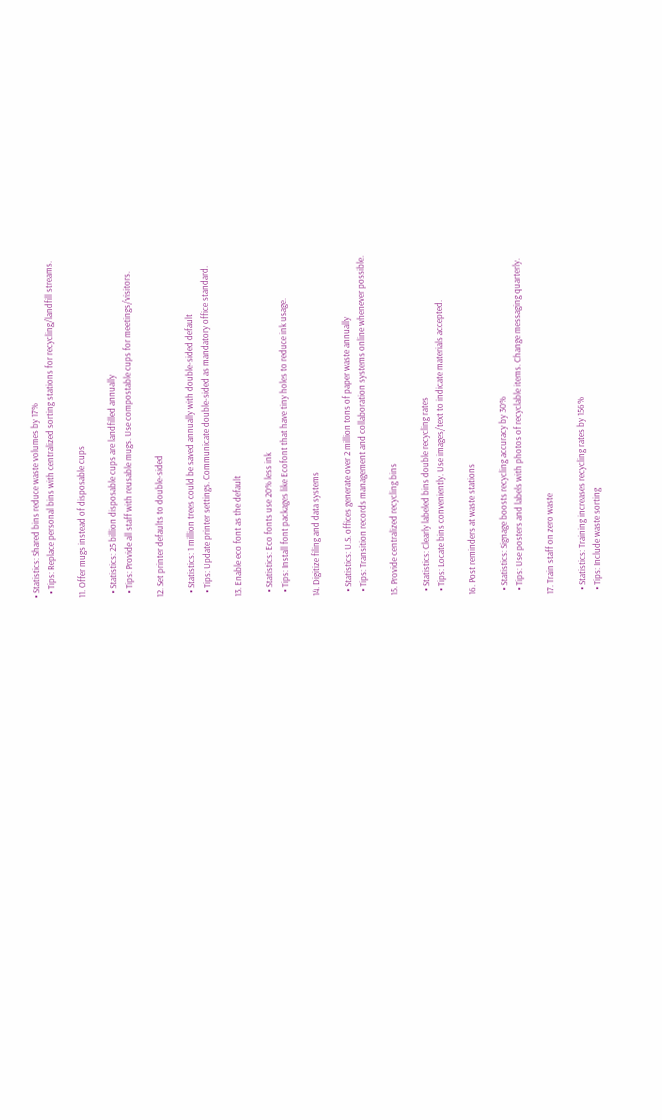• Statistics: Shared bins reduce waste volumes by 17%
  • Tips: Replace personal bins with centralized sorting stations for recycling/landfill streams.

11. Offer mugs instead of disposable cups

  • Statistics: 25 billion disposable cups are landfilled annually
  • Tips: Provide all staff with reusable mugs. Use compostable cups for meetings/visitors.

12. Set printer defaults to double-sided

  • Statistics: 1 million trees could be saved annually with double-sided default
  • Tips: Update printer settings. Communicate double-sided as mandatory office standard.

13. Enable eco font as the default

  • Statistics: Eco fonts use 20% less ink
  • Tips: Install font packages like Ecofont that have tiny holes to reduce ink usage.

14. Digitize filing and data systems

  • Statistics: U.S. offices generate over 2 million tons of paper waste annually
  • Tips: Transition records management and collaboration systems online whenever possible.

15. Provide centralized recycling bins

  • Statistics: Clearly labeled bins double recycling rates
  • Tips: Locate bins conveniently. Use images/text to indicate materials accepted.

16. Post reminders at waste stations

  • Statistics: Signage boosts recycling accuracy by 30%
  • Tips: Use posters and labels with photos of recyclable items. Change messaging quarterly.

17. Train staff on zero waste

  • Statistics: Training increases recycling rates by 156%
  • Tips: Include waste sorting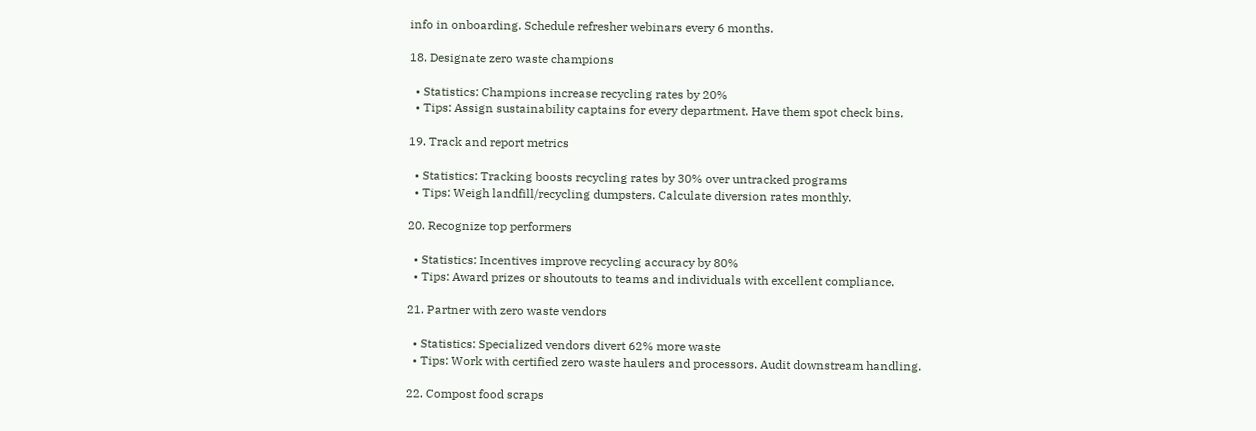info in onboarding. Schedule refresher webinars every 6 months.

18. Designate zero waste champions

  • Statistics: Champions increase recycling rates by 20%
  • Tips: Assign sustainability captains for every department. Have them spot check bins.

19. Track and report metrics

  • Statistics: Tracking boosts recycling rates by 30% over untracked programs
  • Tips: Weigh landfill/recycling dumpsters. Calculate diversion rates monthly.

20. Recognize top performers

  • Statistics: Incentives improve recycling accuracy by 80%
  • Tips: Award prizes or shoutouts to teams and individuals with excellent compliance.

21. Partner with zero waste vendors

  • Statistics: Specialized vendors divert 62% more waste
  • Tips: Work with certified zero waste haulers and processors. Audit downstream handling.

22. Compost food scraps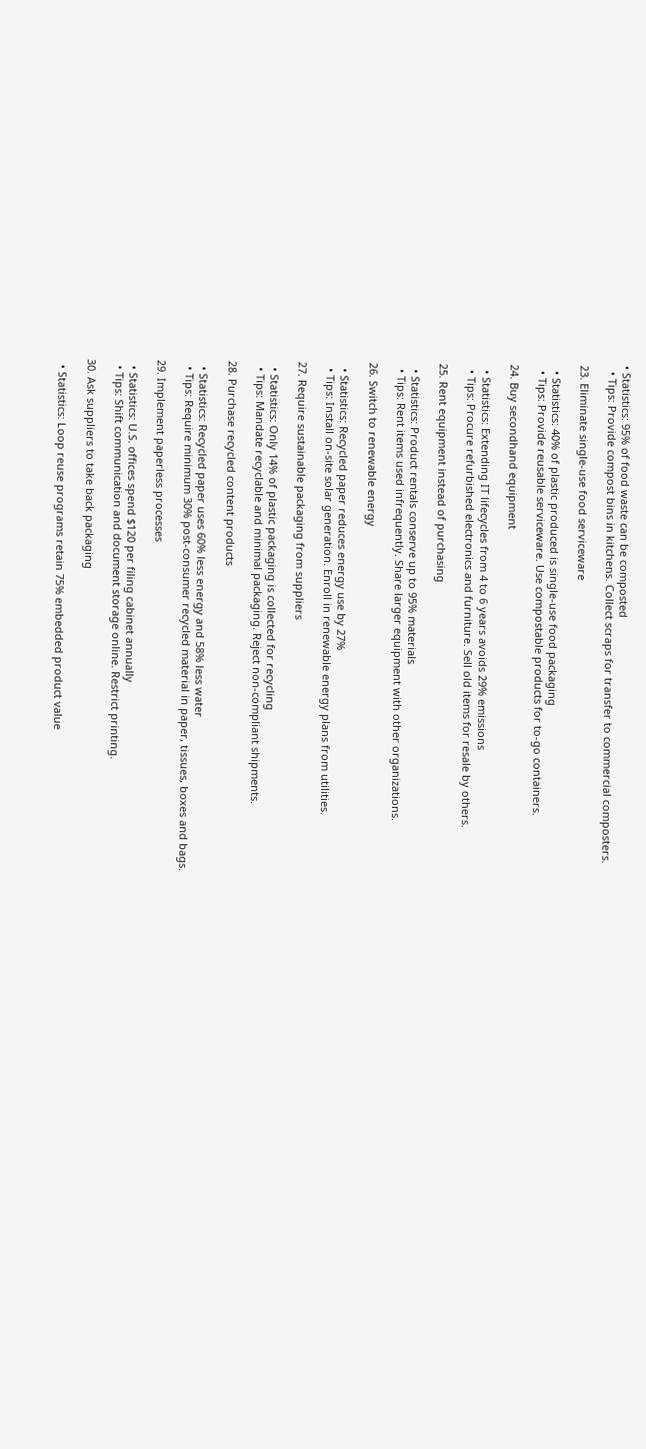• Statistics: 95% of food waste can be composted
  • Tips: Provide compost bins in kitchens. Collect scraps for transfer to commercial composters.

23. Eliminate single-use food serviceware

  • Statistics: 40% of plastic produced is single-use food packaging
  • Tips: Provide reusable serviceware. Use compostable products for to-go containers.

24. Buy secondhand equipment

  • Statistics: Extending IT lifecycles from 4 to 6 years avoids 29% emissions
  • Tips: Procure refurbished electronics and furniture. Sell old items for resale by others.

25. Rent equipment instead of purchasing

  • Statistics: Product rentals conserve up to 95% materials
  • Tips: Rent items used infrequently. Share larger equipment with other organizations.

26. Switch to renewable energy

  • Statistics: Recycled paper reduces energy use by 27%
  • Tips: Install on-site solar generation. Enroll in renewable energy plans from utilities.

27. Require sustainable packaging from suppliers

  • Statistics: Only 14% of plastic packaging is collected for recycling
  • Tips: Mandate recyclable and minimal packaging. Reject non-compliant shipments.

28. Purchase recycled content products

  • Statistics: Recycled paper uses 60% less energy and 58% less water
  • Tips: Require minimum 30% post-consumer recycled material in paper, tissues, boxes and bags.

29. Implement paperless processes

  • Statistics: U.S. offices spend $120 per filing cabinet annually
  • Tips: Shift communication and document storage online. Restrict printing.

30. Ask suppliers to take back packaging

  • Statistics: Loop reuse programs retain 75% embedded product value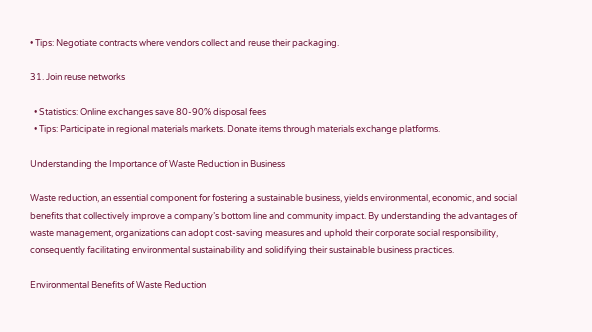• Tips: Negotiate contracts where vendors collect and reuse their packaging.

31. Join reuse networks

  • Statistics: Online exchanges save 80-90% disposal fees
  • Tips: Participate in regional materials markets. Donate items through materials exchange platforms.

Understanding the Importance of Waste Reduction in Business

Waste reduction, an essential component for fostering a sustainable business, yields environmental, economic, and social benefits that collectively improve a company’s bottom line and community impact. By understanding the advantages of waste management, organizations can adopt cost-saving measures and uphold their corporate social responsibility, consequently facilitating environmental sustainability and solidifying their sustainable business practices.

Environmental Benefits of Waste Reduction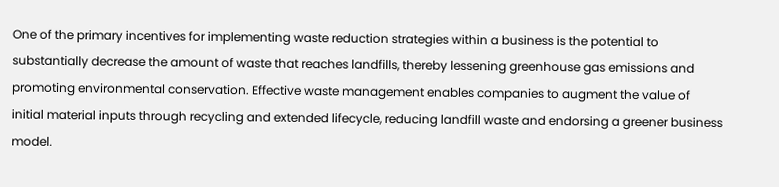One of the primary incentives for implementing waste reduction strategies within a business is the potential to substantially decrease the amount of waste that reaches landfills, thereby lessening greenhouse gas emissions and promoting environmental conservation. Effective waste management enables companies to augment the value of initial material inputs through recycling and extended lifecycle, reducing landfill waste and endorsing a greener business model.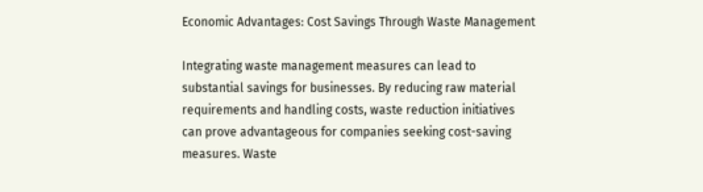Economic Advantages: Cost Savings Through Waste Management

Integrating waste management measures can lead to substantial savings for businesses. By reducing raw material requirements and handling costs, waste reduction initiatives can prove advantageous for companies seeking cost-saving measures. Waste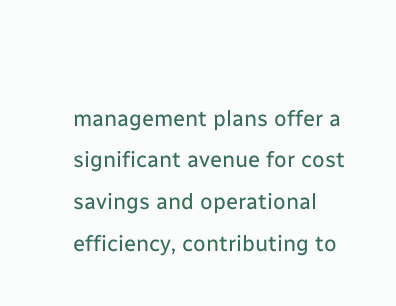management plans offer a significant avenue for cost savings and operational efficiency, contributing to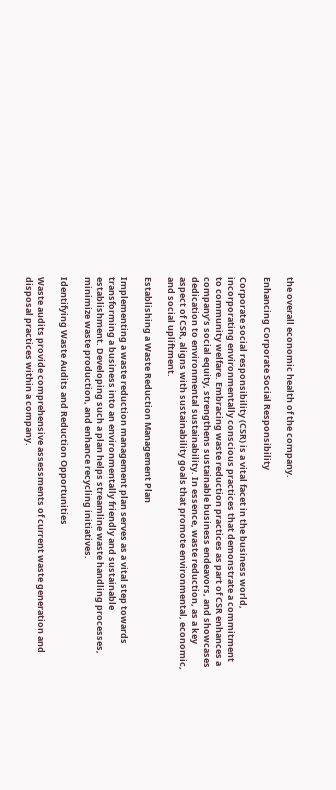the overall economic health of the company.

Enhancing Corporate Social Responsibility

Corporate social responsibility (CSR) is a vital facet in the business world, incorporating environmentally conscious practices that demonstrate a commitment to community welfare. Embracing waste reduction practices as part of CSR enhances a company’s social equity, strengthens sustainable business endeavors, and showcases dedication to environmental sustainability. In essence, waste reduction, as a key aspect of CSR, aligns with sustainability goals that promote environmental, economic, and social upliftment.

Establishing a Waste Reduction Management Plan

Implementing a waste reduction management plan serves as a vital step towards transforming a business into an environmentally friendly and sustainable establishment. Developing such a plan helps streamline waste handling processes, minimize waste production, and enhance recycling initiatives.

Identifying Waste Audits and Reduction Opportunities

Waste audits provide comprehensive assessments of current waste generation and disposal practices within a company.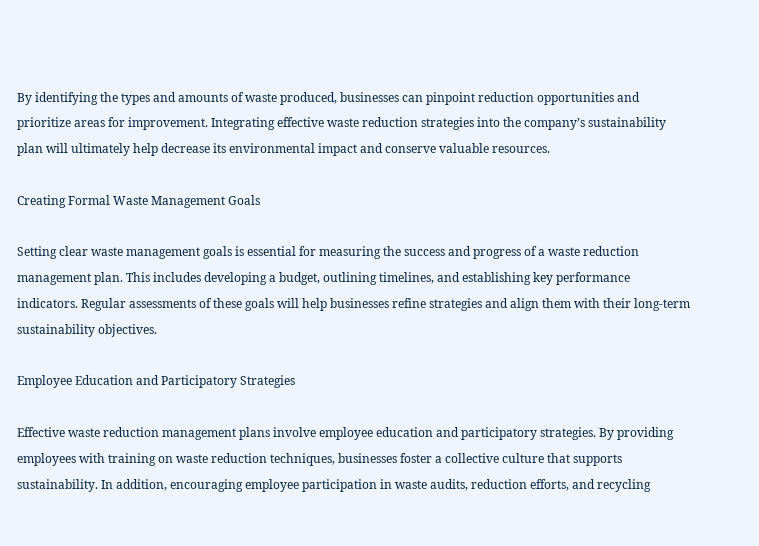By identifying the types and amounts of waste produced, businesses can pinpoint reduction opportunities and prioritize areas for improvement. Integrating effective waste reduction strategies into the company’s sustainability plan will ultimately help decrease its environmental impact and conserve valuable resources.

Creating Formal Waste Management Goals

Setting clear waste management goals is essential for measuring the success and progress of a waste reduction management plan. This includes developing a budget, outlining timelines, and establishing key performance indicators. Regular assessments of these goals will help businesses refine strategies and align them with their long-term sustainability objectives.

Employee Education and Participatory Strategies

Effective waste reduction management plans involve employee education and participatory strategies. By providing employees with training on waste reduction techniques, businesses foster a collective culture that supports sustainability. In addition, encouraging employee participation in waste audits, reduction efforts, and recycling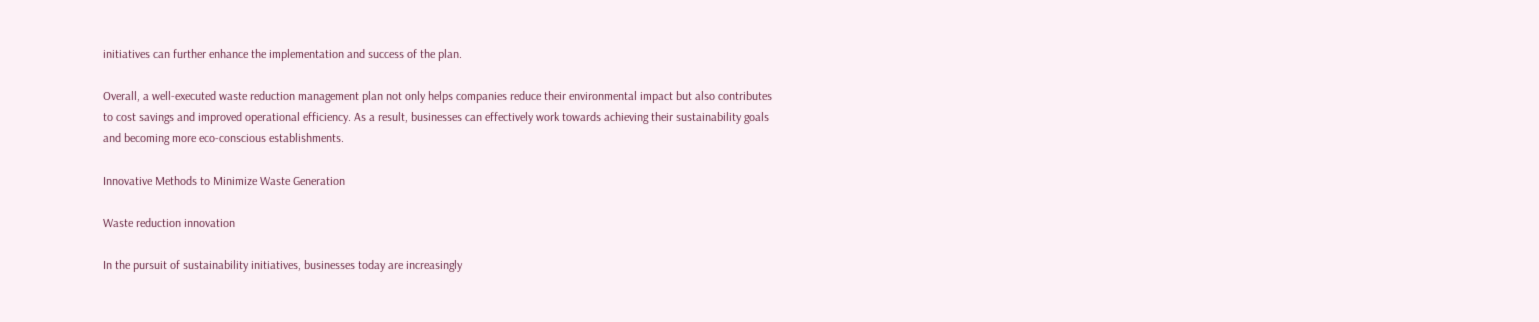initiatives can further enhance the implementation and success of the plan.

Overall, a well-executed waste reduction management plan not only helps companies reduce their environmental impact but also contributes to cost savings and improved operational efficiency. As a result, businesses can effectively work towards achieving their sustainability goals and becoming more eco-conscious establishments.

Innovative Methods to Minimize Waste Generation

Waste reduction innovation

In the pursuit of sustainability initiatives, businesses today are increasingly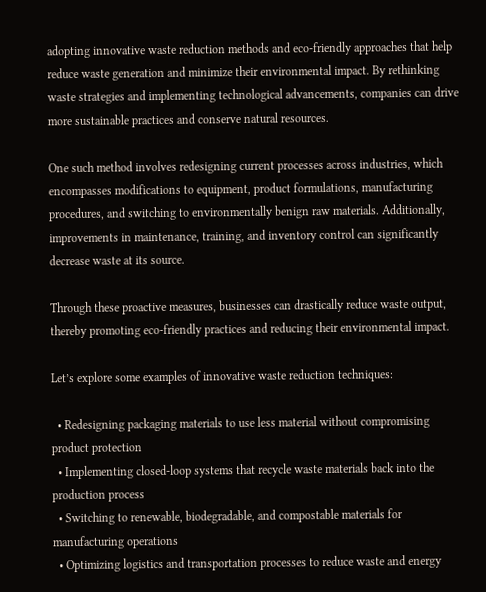adopting innovative waste reduction methods and eco-friendly approaches that help reduce waste generation and minimize their environmental impact. By rethinking waste strategies and implementing technological advancements, companies can drive more sustainable practices and conserve natural resources.

One such method involves redesigning current processes across industries, which encompasses modifications to equipment, product formulations, manufacturing procedures, and switching to environmentally benign raw materials. Additionally, improvements in maintenance, training, and inventory control can significantly decrease waste at its source.

Through these proactive measures, businesses can drastically reduce waste output, thereby promoting eco-friendly practices and reducing their environmental impact.

Let’s explore some examples of innovative waste reduction techniques:

  • Redesigning packaging materials to use less material without compromising product protection
  • Implementing closed-loop systems that recycle waste materials back into the production process
  • Switching to renewable, biodegradable, and compostable materials for manufacturing operations
  • Optimizing logistics and transportation processes to reduce waste and energy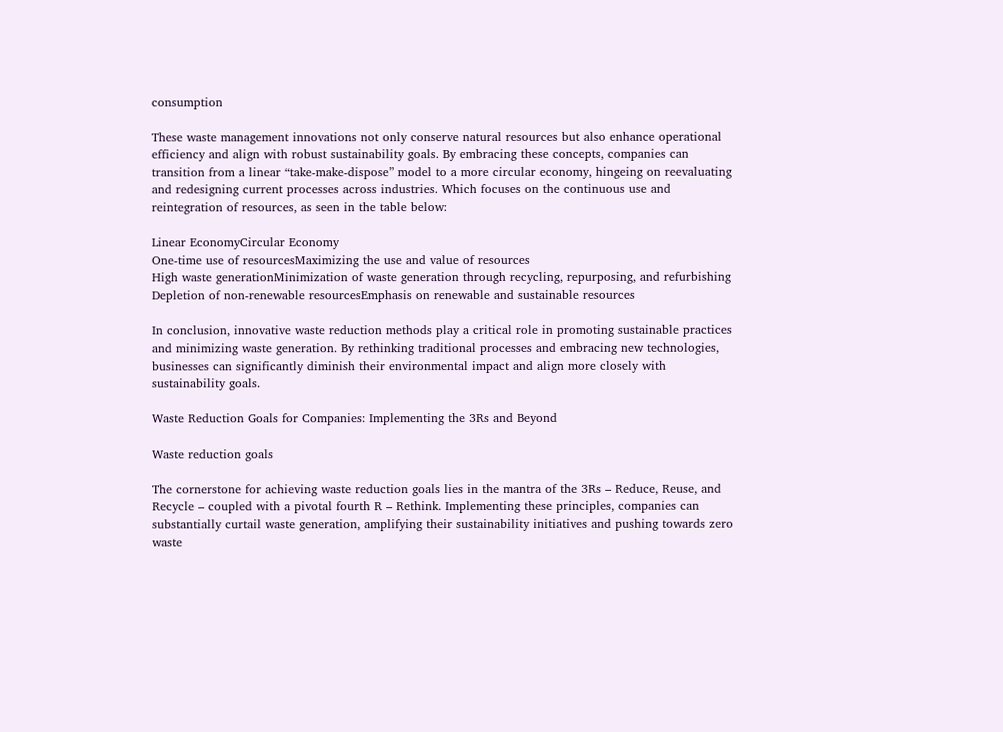consumption

These waste management innovations not only conserve natural resources but also enhance operational efficiency and align with robust sustainability goals. By embracing these concepts, companies can transition from a linear “take-make-dispose” model to a more circular economy, hingeing on reevaluating and redesigning current processes across industries. Which focuses on the continuous use and reintegration of resources, as seen in the table below:

Linear EconomyCircular Economy
One-time use of resourcesMaximizing the use and value of resources
High waste generationMinimization of waste generation through recycling, repurposing, and refurbishing
Depletion of non-renewable resourcesEmphasis on renewable and sustainable resources

In conclusion, innovative waste reduction methods play a critical role in promoting sustainable practices and minimizing waste generation. By rethinking traditional processes and embracing new technologies, businesses can significantly diminish their environmental impact and align more closely with sustainability goals.

Waste Reduction Goals for Companies: Implementing the 3Rs and Beyond

Waste reduction goals

The cornerstone for achieving waste reduction goals lies in the mantra of the 3Rs – Reduce, Reuse, and Recycle – coupled with a pivotal fourth R – Rethink. Implementing these principles, companies can substantially curtail waste generation, amplifying their sustainability initiatives and pushing towards zero waste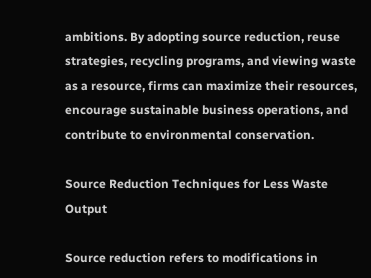ambitions. By adopting source reduction, reuse strategies, recycling programs, and viewing waste as a resource, firms can maximize their resources, encourage sustainable business operations, and contribute to environmental conservation.

Source Reduction Techniques for Less Waste Output

Source reduction refers to modifications in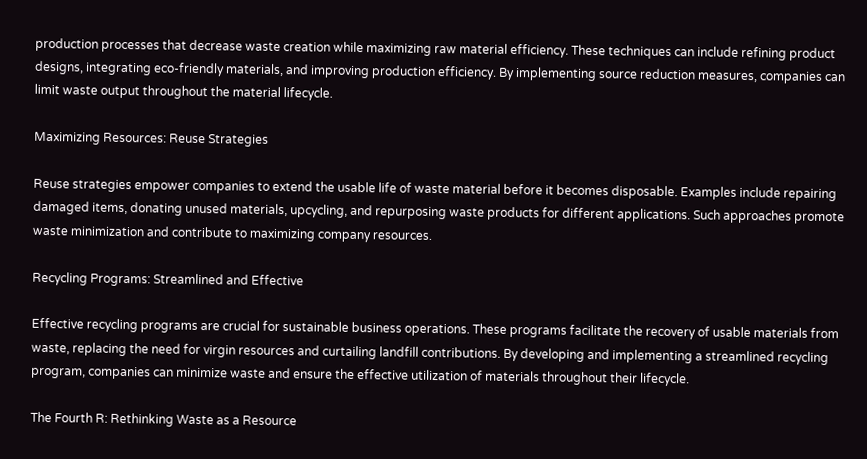production processes that decrease waste creation while maximizing raw material efficiency. These techniques can include refining product designs, integrating eco-friendly materials, and improving production efficiency. By implementing source reduction measures, companies can limit waste output throughout the material lifecycle.

Maximizing Resources: Reuse Strategies

Reuse strategies empower companies to extend the usable life of waste material before it becomes disposable. Examples include repairing damaged items, donating unused materials, upcycling, and repurposing waste products for different applications. Such approaches promote waste minimization and contribute to maximizing company resources.

Recycling Programs: Streamlined and Effective

Effective recycling programs are crucial for sustainable business operations. These programs facilitate the recovery of usable materials from waste, replacing the need for virgin resources and curtailing landfill contributions. By developing and implementing a streamlined recycling program, companies can minimize waste and ensure the effective utilization of materials throughout their lifecycle.

The Fourth R: Rethinking Waste as a Resource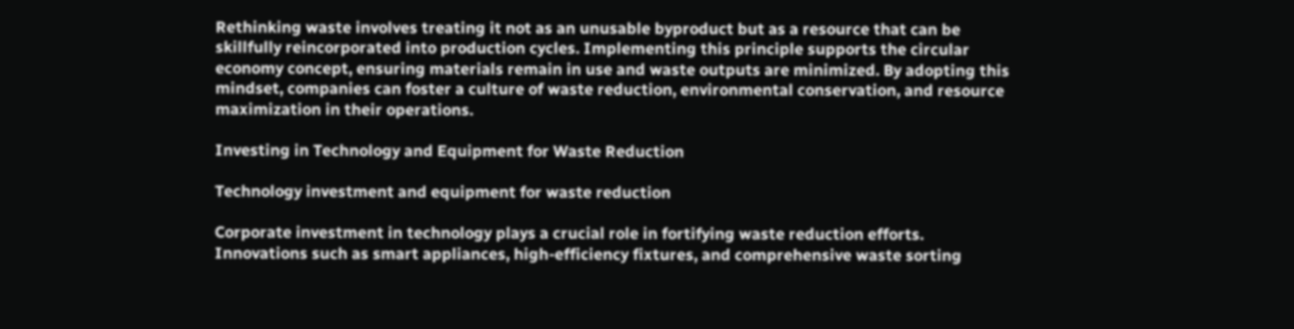Rethinking waste involves treating it not as an unusable byproduct but as a resource that can be skillfully reincorporated into production cycles. Implementing this principle supports the circular economy concept, ensuring materials remain in use and waste outputs are minimized. By adopting this mindset, companies can foster a culture of waste reduction, environmental conservation, and resource maximization in their operations.

Investing in Technology and Equipment for Waste Reduction

Technology investment and equipment for waste reduction

Corporate investment in technology plays a crucial role in fortifying waste reduction efforts. Innovations such as smart appliances, high-efficiency fixtures, and comprehensive waste sorting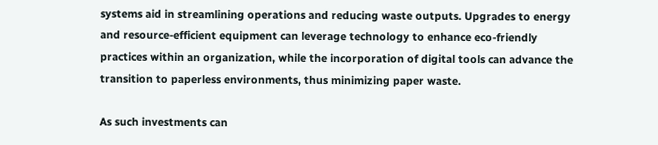systems aid in streamlining operations and reducing waste outputs. Upgrades to energy and resource-efficient equipment can leverage technology to enhance eco-friendly practices within an organization, while the incorporation of digital tools can advance the transition to paperless environments, thus minimizing paper waste.

As such investments can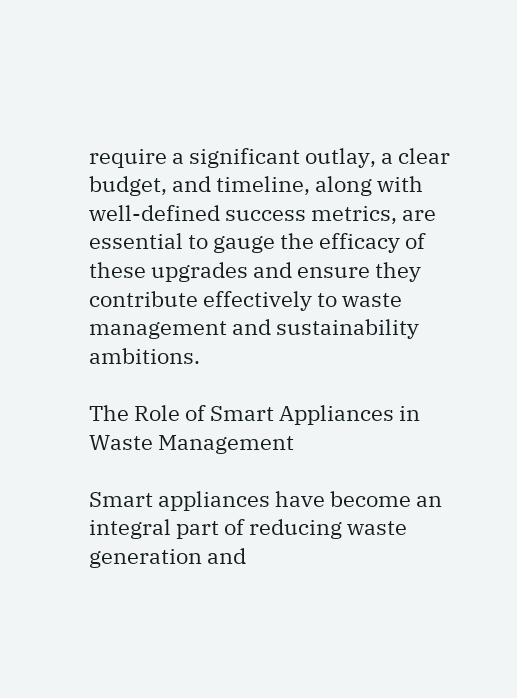require a significant outlay, a clear budget, and timeline, along with well-defined success metrics, are essential to gauge the efficacy of these upgrades and ensure they contribute effectively to waste management and sustainability ambitions.

The Role of Smart Appliances in Waste Management

Smart appliances have become an integral part of reducing waste generation and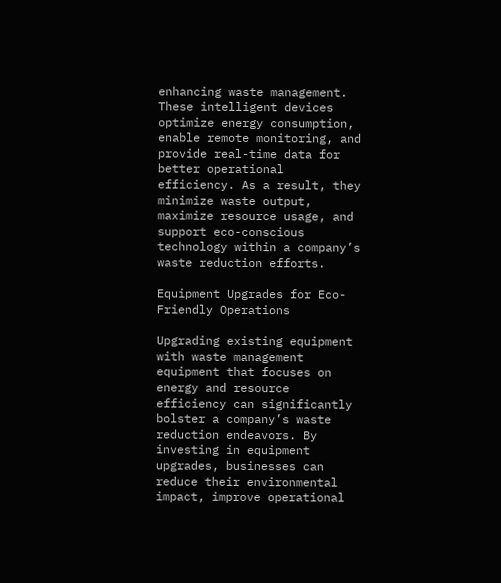enhancing waste management. These intelligent devices optimize energy consumption, enable remote monitoring, and provide real-time data for better operational efficiency. As a result, they minimize waste output, maximize resource usage, and support eco-conscious technology within a company’s waste reduction efforts.

Equipment Upgrades for Eco-Friendly Operations

Upgrading existing equipment with waste management equipment that focuses on energy and resource efficiency can significantly bolster a company’s waste reduction endeavors. By investing in equipment upgrades, businesses can reduce their environmental impact, improve operational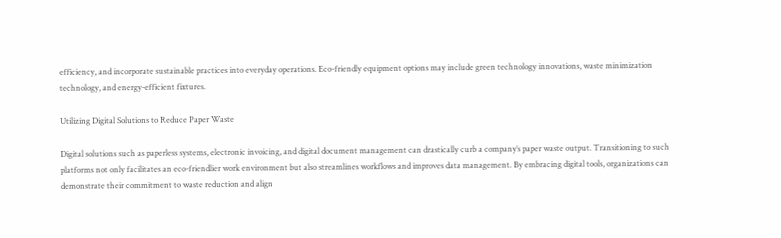efficiency, and incorporate sustainable practices into everyday operations. Eco-friendly equipment options may include green technology innovations, waste minimization technology, and energy-efficient fixtures.

Utilizing Digital Solutions to Reduce Paper Waste

Digital solutions such as paperless systems, electronic invoicing, and digital document management can drastically curb a company’s paper waste output. Transitioning to such platforms not only facilitates an eco-friendlier work environment but also streamlines workflows and improves data management. By embracing digital tools, organizations can demonstrate their commitment to waste reduction and align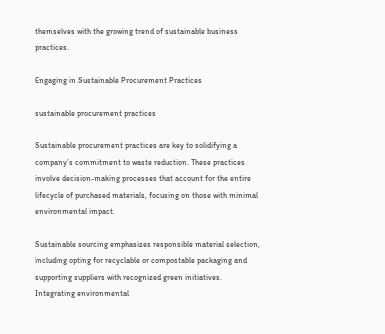themselves with the growing trend of sustainable business practices.

Engaging in Sustainable Procurement Practices

sustainable procurement practices

Sustainable procurement practices are key to solidifying a company’s commitment to waste reduction. These practices involve decision-making processes that account for the entire lifecycle of purchased materials, focusing on those with minimal environmental impact.

Sustainable sourcing emphasizes responsible material selection, including opting for recyclable or compostable packaging and supporting suppliers with recognized green initiatives. Integrating environmental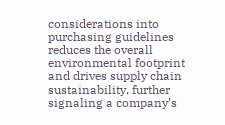considerations into purchasing guidelines reduces the overall environmental footprint and drives supply chain sustainability, further signaling a company’s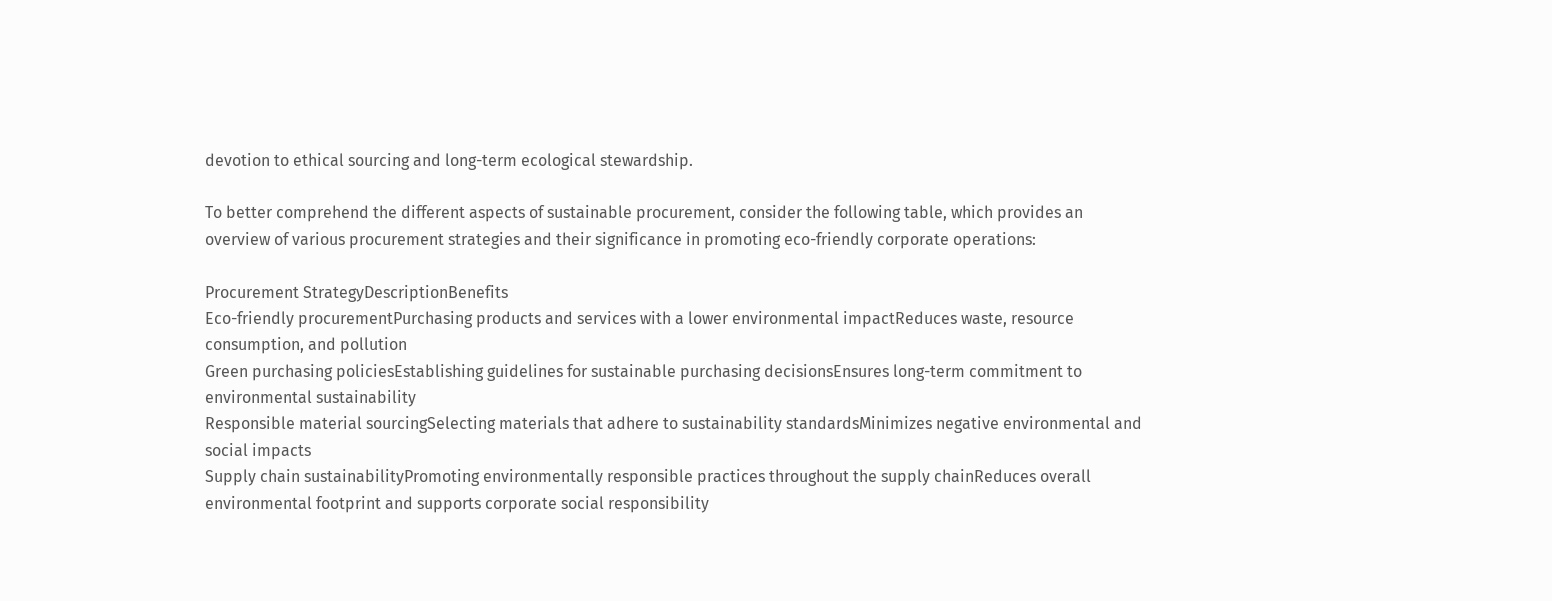devotion to ethical sourcing and long-term ecological stewardship.

To better comprehend the different aspects of sustainable procurement, consider the following table, which provides an overview of various procurement strategies and their significance in promoting eco-friendly corporate operations:

Procurement StrategyDescriptionBenefits
Eco-friendly procurementPurchasing products and services with a lower environmental impactReduces waste, resource consumption, and pollution
Green purchasing policiesEstablishing guidelines for sustainable purchasing decisionsEnsures long-term commitment to environmental sustainability
Responsible material sourcingSelecting materials that adhere to sustainability standardsMinimizes negative environmental and social impacts
Supply chain sustainabilityPromoting environmentally responsible practices throughout the supply chainReduces overall environmental footprint and supports corporate social responsibility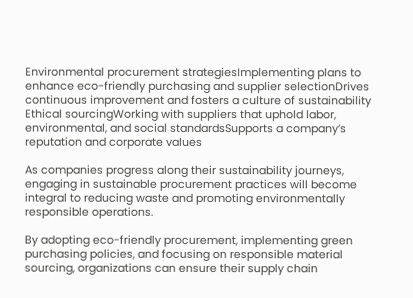Environmental procurement strategiesImplementing plans to enhance eco-friendly purchasing and supplier selectionDrives continuous improvement and fosters a culture of sustainability
Ethical sourcingWorking with suppliers that uphold labor, environmental, and social standardsSupports a company’s reputation and corporate values

As companies progress along their sustainability journeys, engaging in sustainable procurement practices will become integral to reducing waste and promoting environmentally responsible operations.

By adopting eco-friendly procurement, implementing green purchasing policies, and focusing on responsible material sourcing, organizations can ensure their supply chain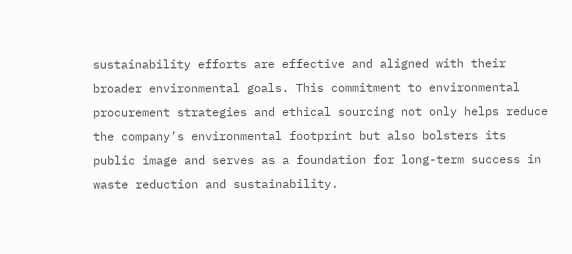sustainability efforts are effective and aligned with their broader environmental goals. This commitment to environmental procurement strategies and ethical sourcing not only helps reduce the company’s environmental footprint but also bolsters its public image and serves as a foundation for long-term success in waste reduction and sustainability.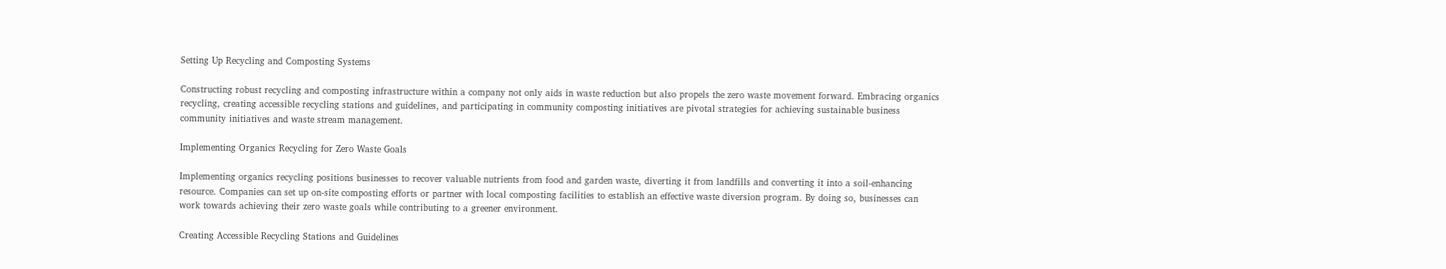Setting Up Recycling and Composting Systems

Constructing robust recycling and composting infrastructure within a company not only aids in waste reduction but also propels the zero waste movement forward. Embracing organics recycling, creating accessible recycling stations and guidelines, and participating in community composting initiatives are pivotal strategies for achieving sustainable business community initiatives and waste stream management.

Implementing Organics Recycling for Zero Waste Goals

Implementing organics recycling positions businesses to recover valuable nutrients from food and garden waste, diverting it from landfills and converting it into a soil-enhancing resource. Companies can set up on-site composting efforts or partner with local composting facilities to establish an effective waste diversion program. By doing so, businesses can work towards achieving their zero waste goals while contributing to a greener environment.

Creating Accessible Recycling Stations and Guidelines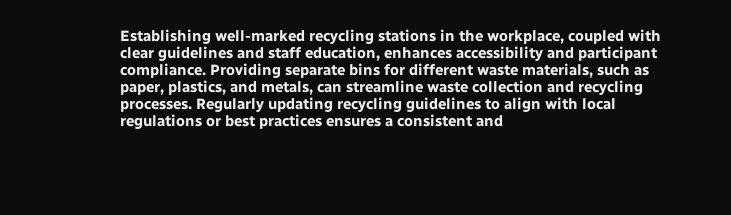Establishing well-marked recycling stations in the workplace, coupled with clear guidelines and staff education, enhances accessibility and participant compliance. Providing separate bins for different waste materials, such as paper, plastics, and metals, can streamline waste collection and recycling processes. Regularly updating recycling guidelines to align with local regulations or best practices ensures a consistent and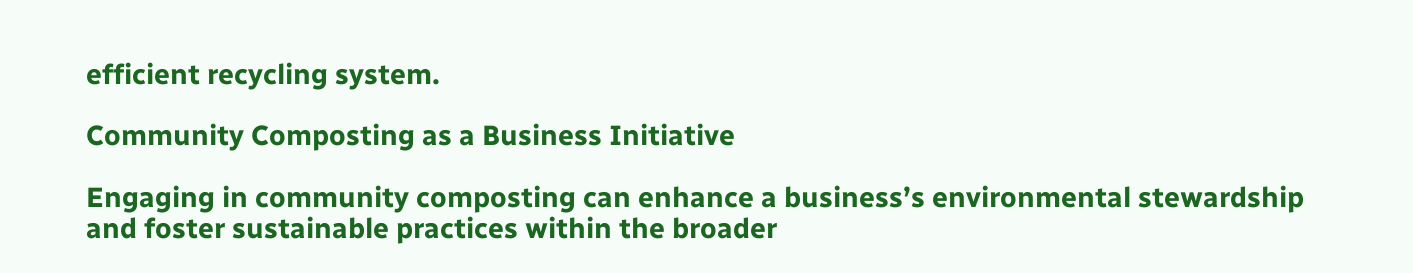efficient recycling system.

Community Composting as a Business Initiative

Engaging in community composting can enhance a business’s environmental stewardship and foster sustainable practices within the broader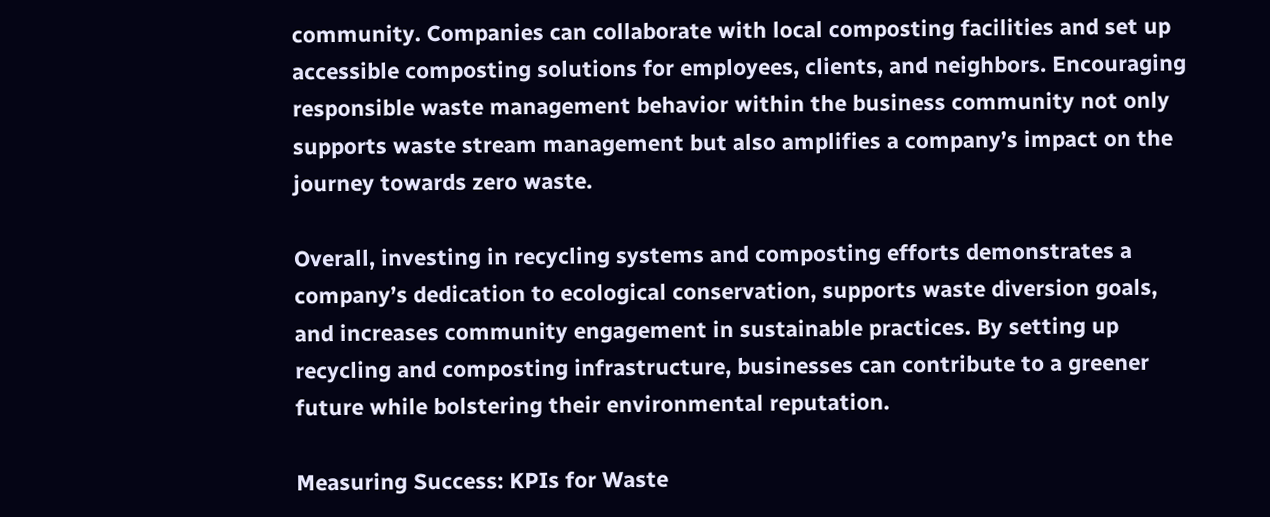community. Companies can collaborate with local composting facilities and set up accessible composting solutions for employees, clients, and neighbors. Encouraging responsible waste management behavior within the business community not only supports waste stream management but also amplifies a company’s impact on the journey towards zero waste.

Overall, investing in recycling systems and composting efforts demonstrates a company’s dedication to ecological conservation, supports waste diversion goals, and increases community engagement in sustainable practices. By setting up recycling and composting infrastructure, businesses can contribute to a greener future while bolstering their environmental reputation.

Measuring Success: KPIs for Waste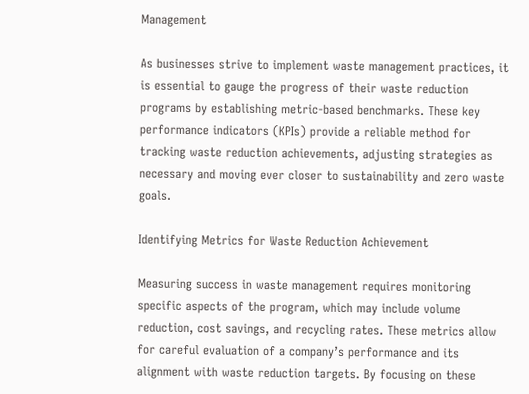Management

As businesses strive to implement waste management practices, it is essential to gauge the progress of their waste reduction programs by establishing metric-based benchmarks. These key performance indicators (KPIs) provide a reliable method for tracking waste reduction achievements, adjusting strategies as necessary and moving ever closer to sustainability and zero waste goals.

Identifying Metrics for Waste Reduction Achievement

Measuring success in waste management requires monitoring specific aspects of the program, which may include volume reduction, cost savings, and recycling rates. These metrics allow for careful evaluation of a company’s performance and its alignment with waste reduction targets. By focusing on these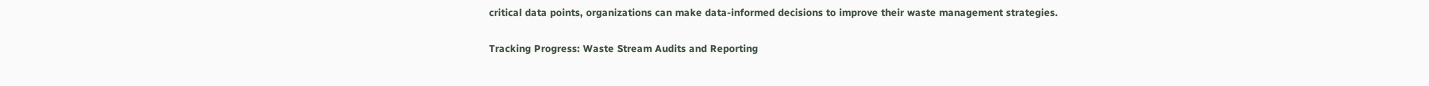critical data points, organizations can make data-informed decisions to improve their waste management strategies.

Tracking Progress: Waste Stream Audits and Reporting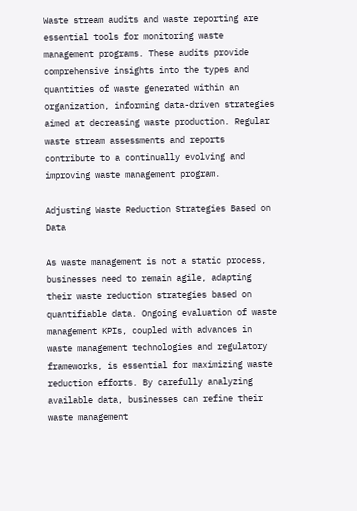Waste stream audits and waste reporting are essential tools for monitoring waste management programs. These audits provide comprehensive insights into the types and quantities of waste generated within an organization, informing data-driven strategies aimed at decreasing waste production. Regular waste stream assessments and reports contribute to a continually evolving and improving waste management program.

Adjusting Waste Reduction Strategies Based on Data

As waste management is not a static process, businesses need to remain agile, adapting their waste reduction strategies based on quantifiable data. Ongoing evaluation of waste management KPIs, coupled with advances in waste management technologies and regulatory frameworks, is essential for maximizing waste reduction efforts. By carefully analyzing available data, businesses can refine their waste management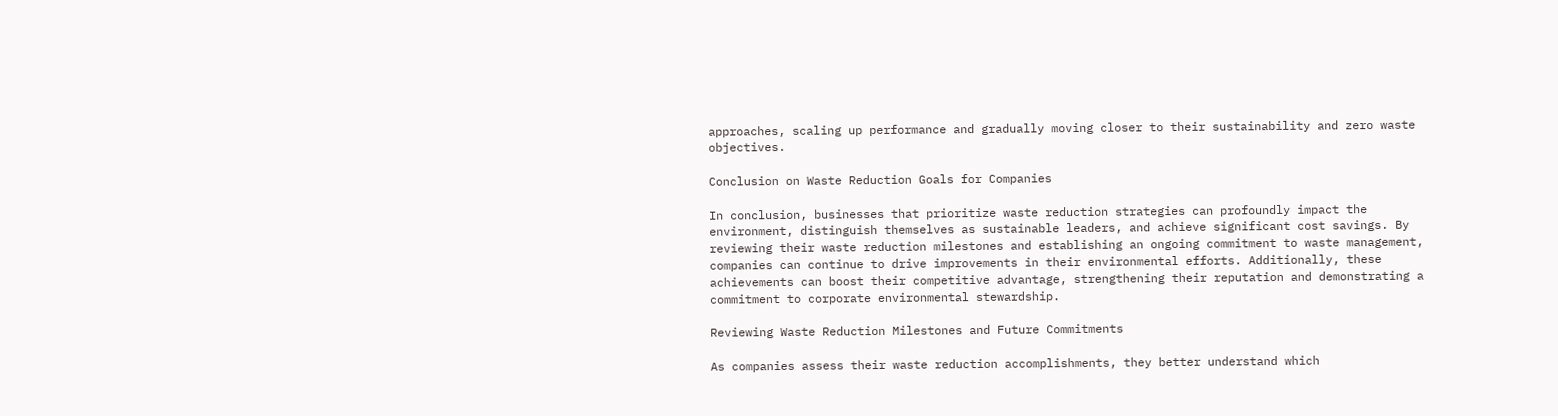approaches, scaling up performance and gradually moving closer to their sustainability and zero waste objectives.

Conclusion on Waste Reduction Goals for Companies

In conclusion, businesses that prioritize waste reduction strategies can profoundly impact the environment, distinguish themselves as sustainable leaders, and achieve significant cost savings. By reviewing their waste reduction milestones and establishing an ongoing commitment to waste management, companies can continue to drive improvements in their environmental efforts. Additionally, these achievements can boost their competitive advantage, strengthening their reputation and demonstrating a commitment to corporate environmental stewardship.

Reviewing Waste Reduction Milestones and Future Commitments

As companies assess their waste reduction accomplishments, they better understand which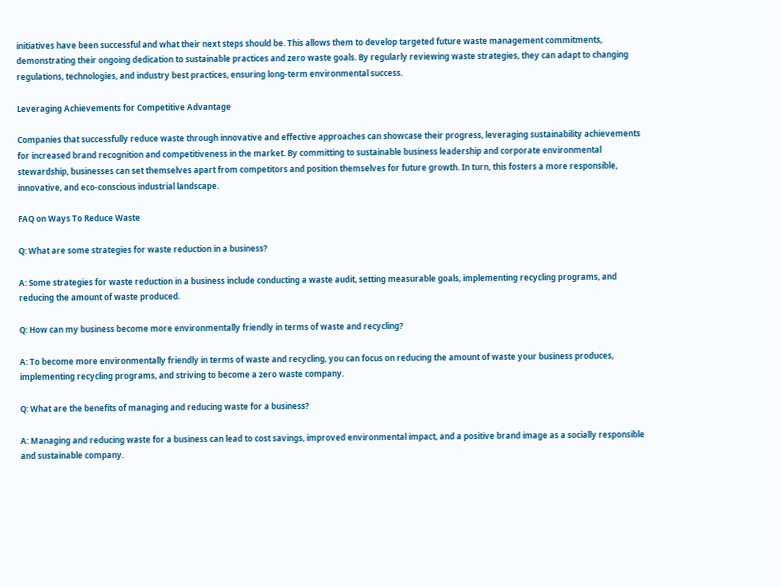initiatives have been successful and what their next steps should be. This allows them to develop targeted future waste management commitments, demonstrating their ongoing dedication to sustainable practices and zero waste goals. By regularly reviewing waste strategies, they can adapt to changing regulations, technologies, and industry best practices, ensuring long-term environmental success.

Leveraging Achievements for Competitive Advantage

Companies that successfully reduce waste through innovative and effective approaches can showcase their progress, leveraging sustainability achievements for increased brand recognition and competitiveness in the market. By committing to sustainable business leadership and corporate environmental stewardship, businesses can set themselves apart from competitors and position themselves for future growth. In turn, this fosters a more responsible, innovative, and eco-conscious industrial landscape.

FAQ on Ways To Reduce Waste

Q: What are some strategies for waste reduction in a business?

A: Some strategies for waste reduction in a business include conducting a waste audit, setting measurable goals, implementing recycling programs, and reducing the amount of waste produced.

Q: How can my business become more environmentally friendly in terms of waste and recycling?

A: To become more environmentally friendly in terms of waste and recycling, you can focus on reducing the amount of waste your business produces, implementing recycling programs, and striving to become a zero waste company.

Q: What are the benefits of managing and reducing waste for a business?

A: Managing and reducing waste for a business can lead to cost savings, improved environmental impact, and a positive brand image as a socially responsible and sustainable company.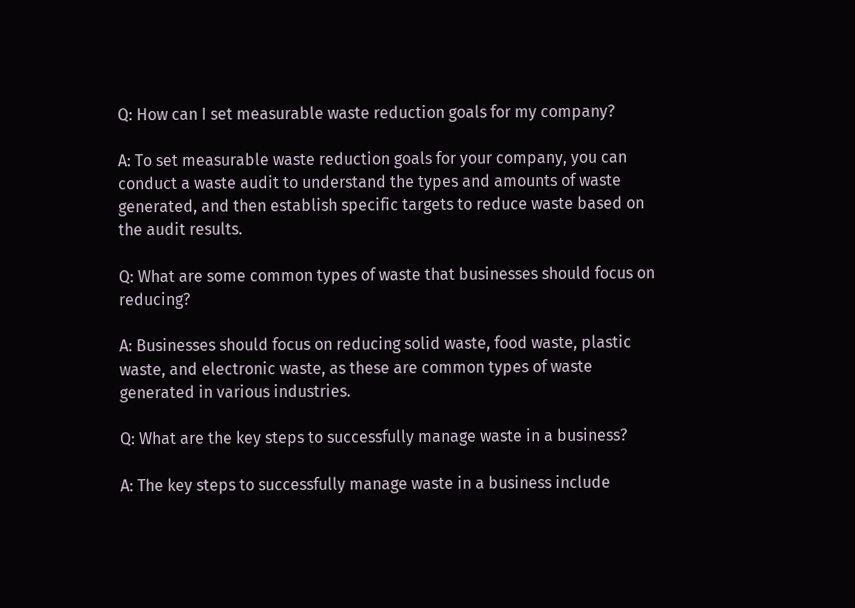Q: How can I set measurable waste reduction goals for my company?

A: To set measurable waste reduction goals for your company, you can conduct a waste audit to understand the types and amounts of waste generated, and then establish specific targets to reduce waste based on the audit results.

Q: What are some common types of waste that businesses should focus on reducing?

A: Businesses should focus on reducing solid waste, food waste, plastic waste, and electronic waste, as these are common types of waste generated in various industries.

Q: What are the key steps to successfully manage waste in a business?

A: The key steps to successfully manage waste in a business include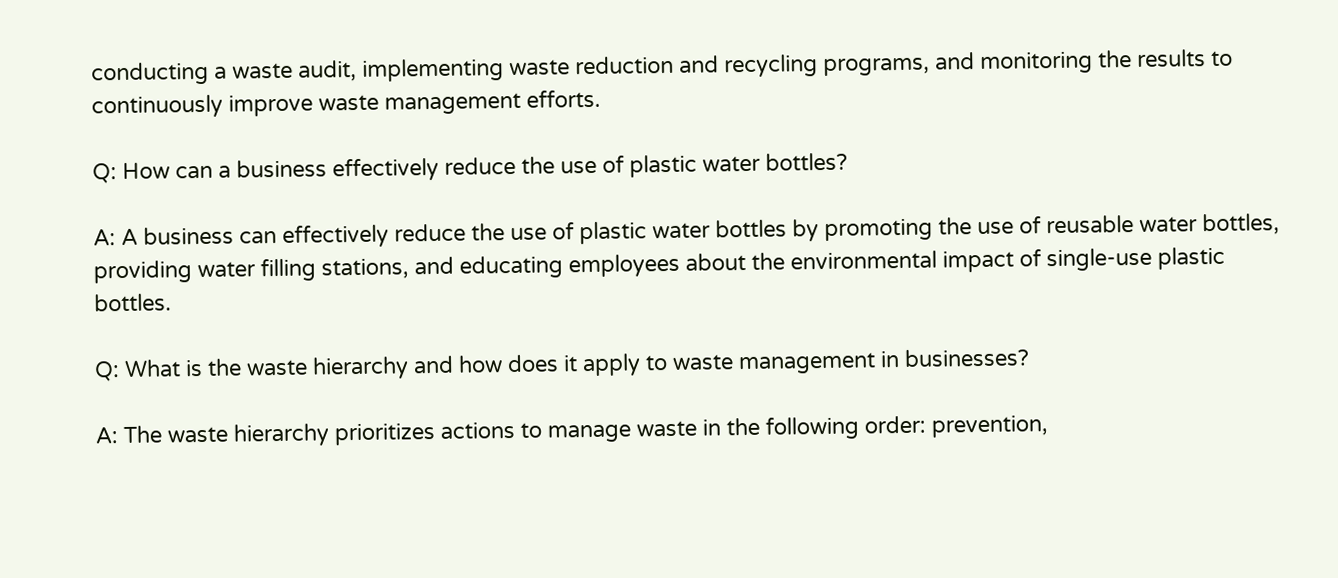conducting a waste audit, implementing waste reduction and recycling programs, and monitoring the results to continuously improve waste management efforts.

Q: How can a business effectively reduce the use of plastic water bottles?

A: A business can effectively reduce the use of plastic water bottles by promoting the use of reusable water bottles, providing water filling stations, and educating employees about the environmental impact of single-use plastic bottles.

Q: What is the waste hierarchy and how does it apply to waste management in businesses?

A: The waste hierarchy prioritizes actions to manage waste in the following order: prevention,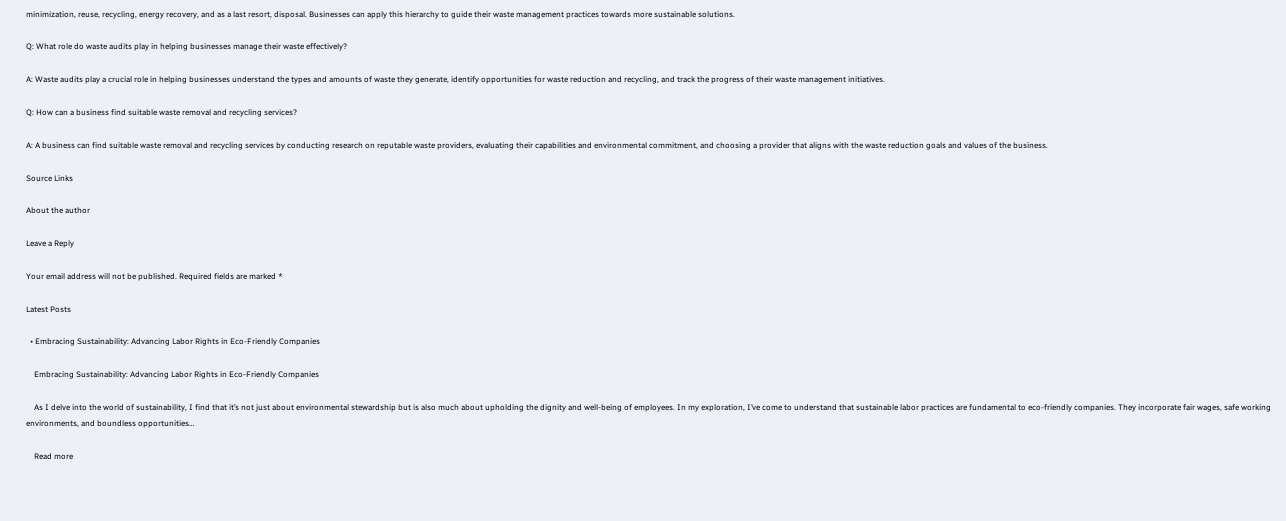minimization, reuse, recycling, energy recovery, and as a last resort, disposal. Businesses can apply this hierarchy to guide their waste management practices towards more sustainable solutions.

Q: What role do waste audits play in helping businesses manage their waste effectively?

A: Waste audits play a crucial role in helping businesses understand the types and amounts of waste they generate, identify opportunities for waste reduction and recycling, and track the progress of their waste management initiatives.

Q: How can a business find suitable waste removal and recycling services?

A: A business can find suitable waste removal and recycling services by conducting research on reputable waste providers, evaluating their capabilities and environmental commitment, and choosing a provider that aligns with the waste reduction goals and values of the business.

Source Links

About the author

Leave a Reply

Your email address will not be published. Required fields are marked *

Latest Posts

  • Embracing Sustainability: Advancing Labor Rights in Eco-Friendly Companies

    Embracing Sustainability: Advancing Labor Rights in Eco-Friendly Companies

    As I delve into the world of sustainability, I find that it’s not just about environmental stewardship but is also much about upholding the dignity and well-being of employees. In my exploration, I’ve come to understand that sustainable labor practices are fundamental to eco-friendly companies. They incorporate fair wages, safe working environments, and boundless opportunities…

    Read more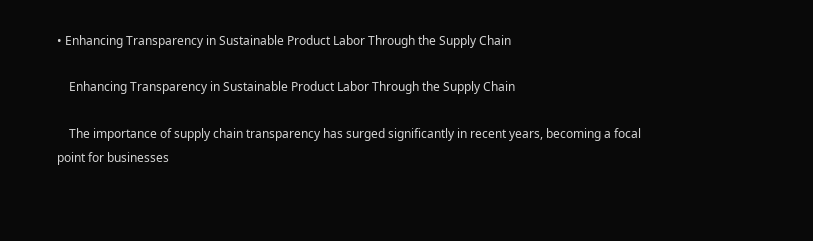• Enhancing Transparency in Sustainable Product Labor Through the Supply Chain

    Enhancing Transparency in Sustainable Product Labor Through the Supply Chain

    The importance of supply chain transparency has surged significantly in recent years, becoming a focal point for businesses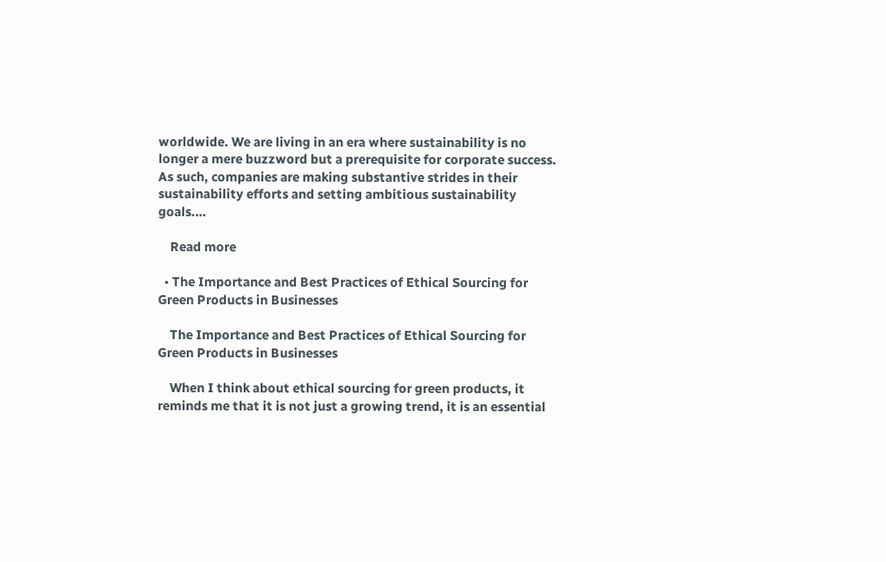worldwide. We are living in an era where sustainability is no longer a mere buzzword but a prerequisite for corporate success. As such, companies are making substantive strides in their sustainability efforts and setting ambitious sustainability goals.…

    Read more

  • The Importance and Best Practices of Ethical Sourcing for Green Products in Businesses

    The Importance and Best Practices of Ethical Sourcing for Green Products in Businesses

    When I think about ethical sourcing for green products, it reminds me that it is not just a growing trend, it is an essential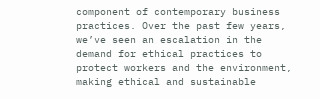component of contemporary business practices. Over the past few years, we’ve seen an escalation in the demand for ethical practices to protect workers and the environment, making ethical and sustainable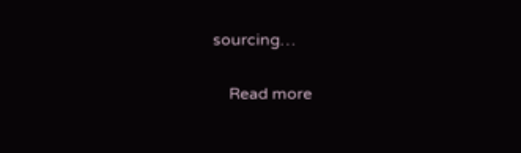sourcing…

    Read more